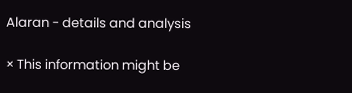Alaran - details and analysis

× This information might be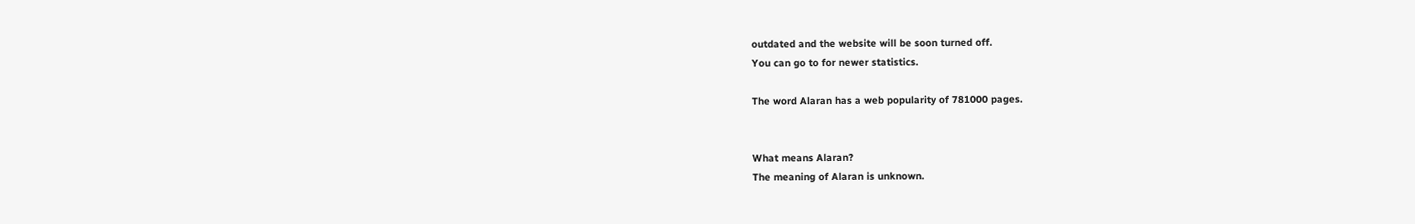outdated and the website will be soon turned off.
You can go to for newer statistics.

The word Alaran has a web popularity of 781000 pages.


What means Alaran?
The meaning of Alaran is unknown.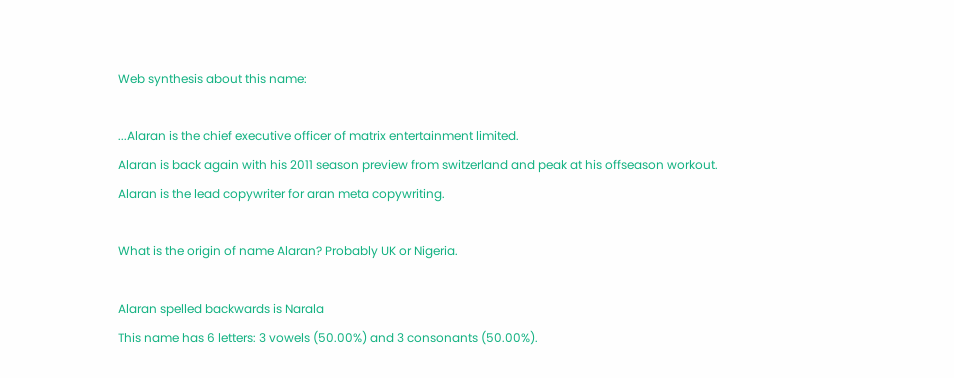Web synthesis about this name:

...Alaran is the chief executive officer of matrix entertainment limited.
Alaran is back again with his 2011 season preview from switzerland and peak at his offseason workout.
Alaran is the lead copywriter for aran meta copywriting.

What is the origin of name Alaran? Probably UK or Nigeria.

Alaran spelled backwards is Narala
This name has 6 letters: 3 vowels (50.00%) and 3 consonants (50.00%).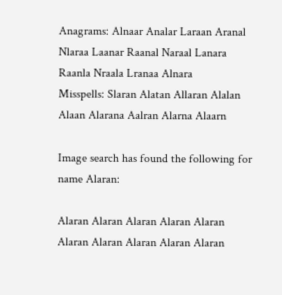Anagrams: Alnaar Analar Laraan Aranal Nlaraa Laanar Raanal Naraal Lanara Raanla Nraala Lranaa Alnara
Misspells: Slaran Alatan Allaran Alalan Alaan Alarana Aalran Alarna Alaarn

Image search has found the following for name Alaran:

Alaran Alaran Alaran Alaran Alaran
Alaran Alaran Alaran Alaran Alaran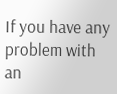If you have any problem with an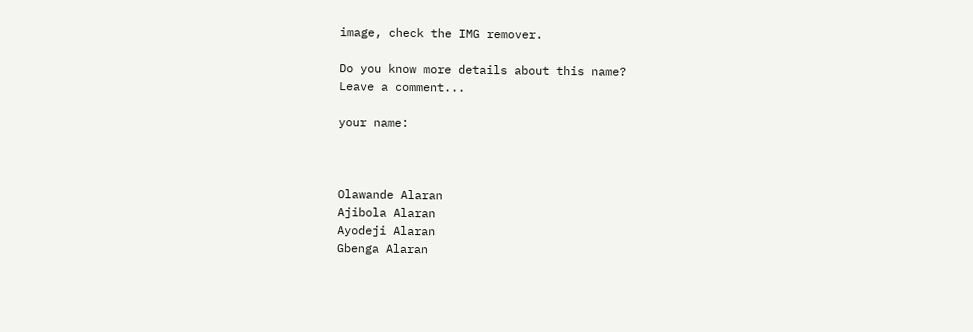image, check the IMG remover.

Do you know more details about this name?
Leave a comment...

your name:



Olawande Alaran
Ajibola Alaran
Ayodeji Alaran
Gbenga Alaran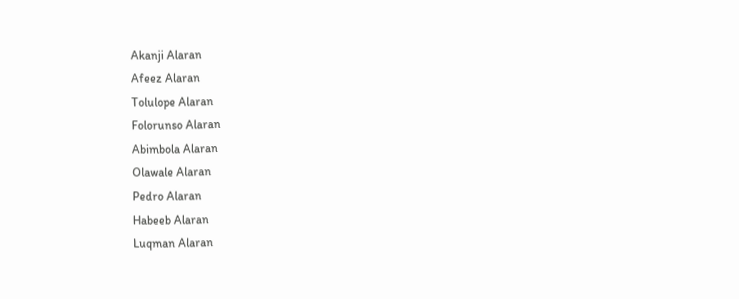Akanji Alaran
Afeez Alaran
Tolulope Alaran
Folorunso Alaran
Abimbola Alaran
Olawale Alaran
Pedro Alaran
Habeeb Alaran
Luqman Alaran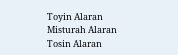Toyin Alaran
Misturah Alaran
Tosin Alaran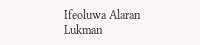Ifeoluwa Alaran
Lukman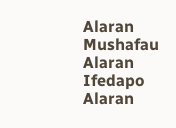Alaran
Mushafau Alaran
Ifedapo Alaran